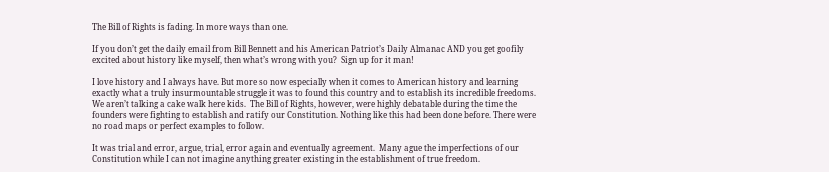The Bill of Rights is fading. In more ways than one.

If you don’t get the daily email from Bill Bennett and his American Patriot’s Daily Almanac AND you get goofily excited about history like myself, then what’s wrong with you?  Sign up for it man!

I love history and I always have. But more so now especially when it comes to American history and learning exactly what a truly insurmountable struggle it was to found this country and to establish its incredible freedoms.  We aren’t talking a cake walk here kids.  The Bill of Rights, however, were highly debatable during the time the founders were fighting to establish and ratify our Constitution. Nothing like this had been done before. There were no road maps or perfect examples to follow.

It was trial and error, argue, trial, error again and eventually agreement.  Many ague the imperfections of our Constitution while I can not imagine anything greater existing in the establishment of true freedom.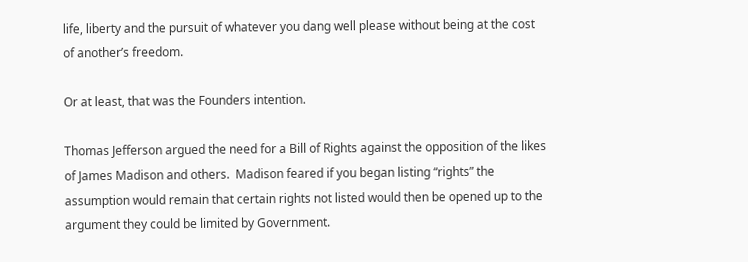life, liberty and the pursuit of whatever you dang well please without being at the cost of another’s freedom.

Or at least, that was the Founders intention.

Thomas Jefferson argued the need for a Bill of Rights against the opposition of the likes of James Madison and others.  Madison feared if you began listing “rights” the assumption would remain that certain rights not listed would then be opened up to the argument they could be limited by Government.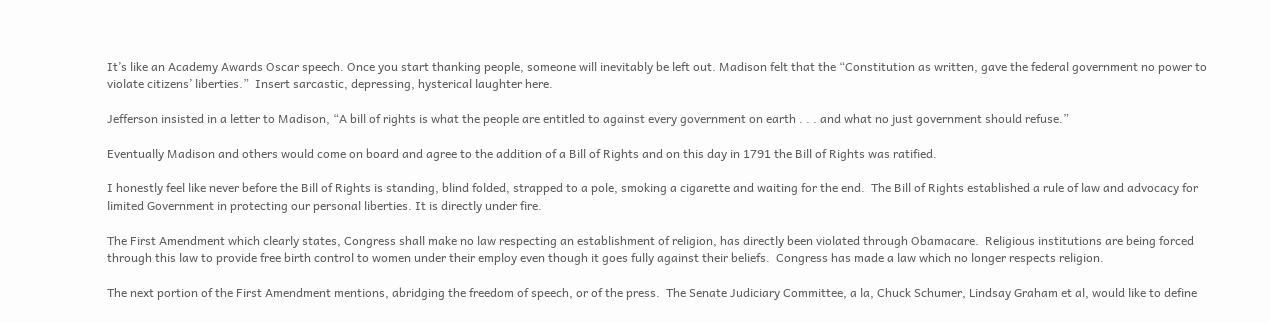It’s like an Academy Awards Oscar speech. Once you start thanking people, someone will inevitably be left out. Madison felt that the “Constitution as written, gave the federal government no power to violate citizens’ liberties.”  Insert sarcastic, depressing, hysterical laughter here.

Jefferson insisted in a letter to Madison, “A bill of rights is what the people are entitled to against every government on earth . . . and what no just government should refuse.”

Eventually Madison and others would come on board and agree to the addition of a Bill of Rights and on this day in 1791 the Bill of Rights was ratified.

I honestly feel like never before the Bill of Rights is standing, blind folded, strapped to a pole, smoking a cigarette and waiting for the end.  The Bill of Rights established a rule of law and advocacy for limited Government in protecting our personal liberties. It is directly under fire.

The First Amendment which clearly states, Congress shall make no law respecting an establishment of religion, has directly been violated through Obamacare.  Religious institutions are being forced through this law to provide free birth control to women under their employ even though it goes fully against their beliefs.  Congress has made a law which no longer respects religion.

The next portion of the First Amendment mentions, abridging the freedom of speech, or of the press.  The Senate Judiciary Committee, a la, Chuck Schumer, Lindsay Graham et al, would like to define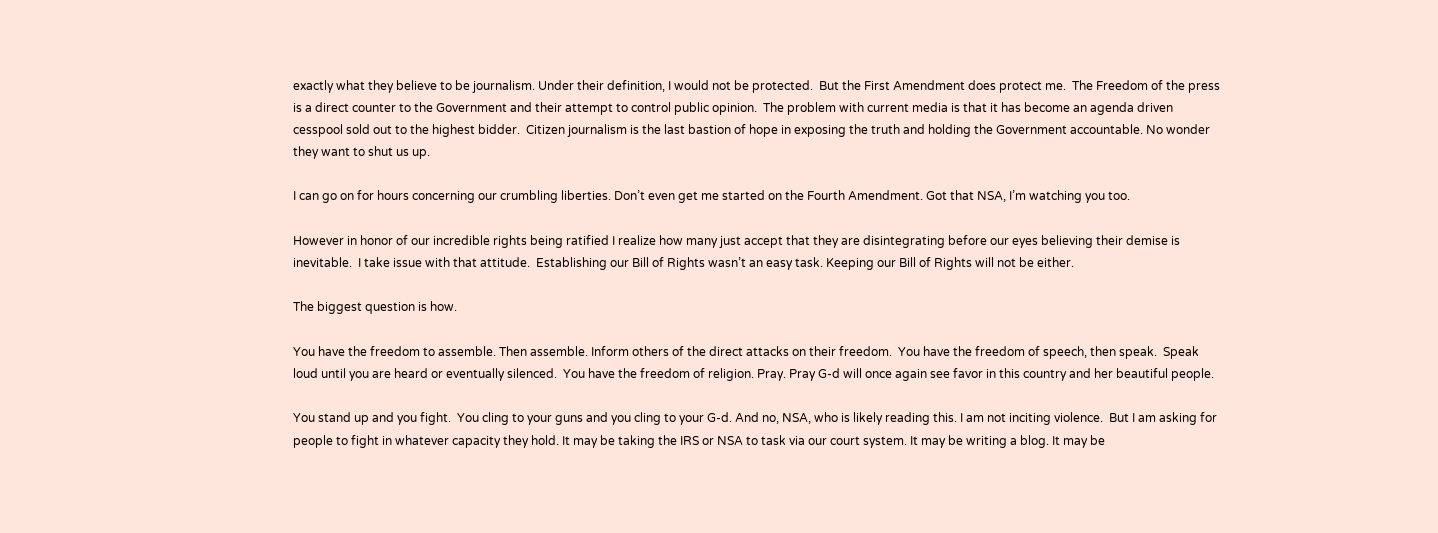exactly what they believe to be journalism. Under their definition, I would not be protected.  But the First Amendment does protect me.  The Freedom of the press is a direct counter to the Government and their attempt to control public opinion.  The problem with current media is that it has become an agenda driven cesspool sold out to the highest bidder.  Citizen journalism is the last bastion of hope in exposing the truth and holding the Government accountable. No wonder they want to shut us up.

I can go on for hours concerning our crumbling liberties. Don’t even get me started on the Fourth Amendment. Got that NSA, I’m watching you too.

However in honor of our incredible rights being ratified I realize how many just accept that they are disintegrating before our eyes believing their demise is inevitable.  I take issue with that attitude.  Establishing our Bill of Rights wasn’t an easy task. Keeping our Bill of Rights will not be either.

The biggest question is how.

You have the freedom to assemble. Then assemble. Inform others of the direct attacks on their freedom.  You have the freedom of speech, then speak.  Speak loud until you are heard or eventually silenced.  You have the freedom of religion. Pray. Pray G-d will once again see favor in this country and her beautiful people.

You stand up and you fight.  You cling to your guns and you cling to your G-d. And no, NSA, who is likely reading this. I am not inciting violence.  But I am asking for people to fight in whatever capacity they hold. It may be taking the IRS or NSA to task via our court system. It may be writing a blog. It may be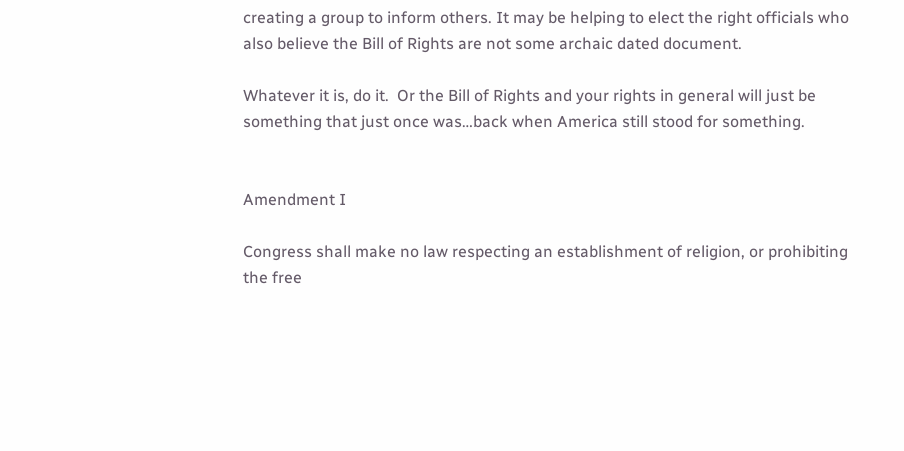creating a group to inform others. It may be helping to elect the right officials who also believe the Bill of Rights are not some archaic dated document.

Whatever it is, do it.  Or the Bill of Rights and your rights in general will just be something that just once was…back when America still stood for something.


Amendment I

Congress shall make no law respecting an establishment of religion, or prohibiting the free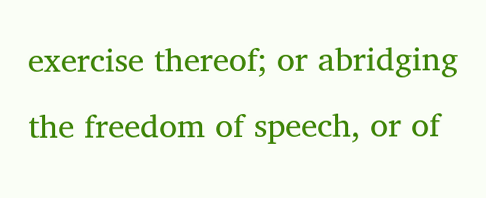exercise thereof; or abridging the freedom of speech, or of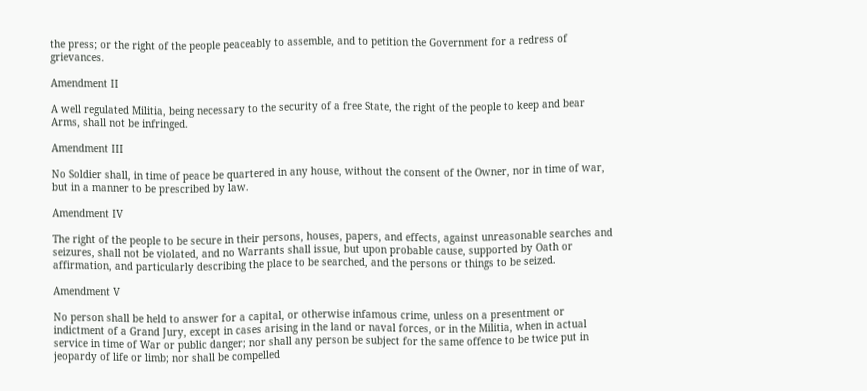the press; or the right of the people peaceably to assemble, and to petition the Government for a redress of grievances.

Amendment II

A well regulated Militia, being necessary to the security of a free State, the right of the people to keep and bear Arms, shall not be infringed.

Amendment III

No Soldier shall, in time of peace be quartered in any house, without the consent of the Owner, nor in time of war, but in a manner to be prescribed by law.

Amendment IV

The right of the people to be secure in their persons, houses, papers, and effects, against unreasonable searches and seizures, shall not be violated, and no Warrants shall issue, but upon probable cause, supported by Oath or affirmation, and particularly describing the place to be searched, and the persons or things to be seized.

Amendment V

No person shall be held to answer for a capital, or otherwise infamous crime, unless on a presentment or indictment of a Grand Jury, except in cases arising in the land or naval forces, or in the Militia, when in actual service in time of War or public danger; nor shall any person be subject for the same offence to be twice put in jeopardy of life or limb; nor shall be compelled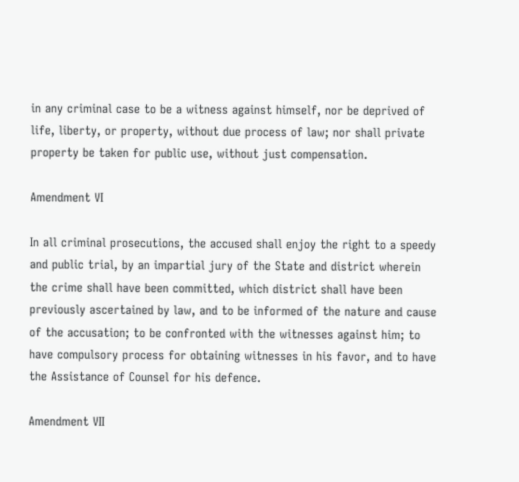in any criminal case to be a witness against himself, nor be deprived of life, liberty, or property, without due process of law; nor shall private property be taken for public use, without just compensation.

Amendment VI

In all criminal prosecutions, the accused shall enjoy the right to a speedy and public trial, by an impartial jury of the State and district wherein the crime shall have been committed, which district shall have been previously ascertained by law, and to be informed of the nature and cause of the accusation; to be confronted with the witnesses against him; to have compulsory process for obtaining witnesses in his favor, and to have the Assistance of Counsel for his defence.

Amendment VII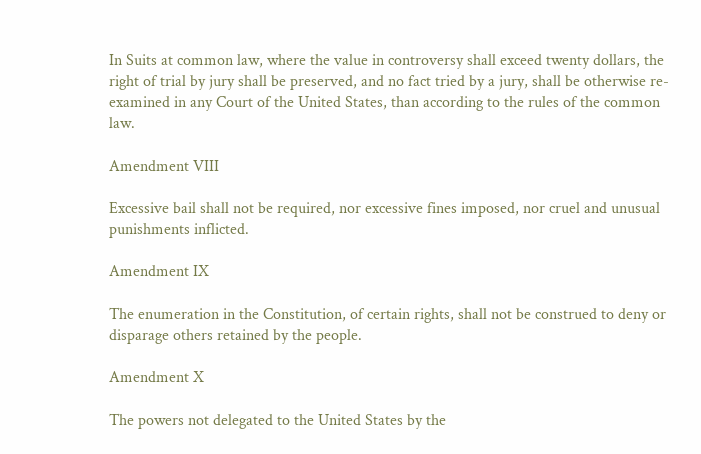In Suits at common law, where the value in controversy shall exceed twenty dollars, the right of trial by jury shall be preserved, and no fact tried by a jury, shall be otherwise re-examined in any Court of the United States, than according to the rules of the common law.

Amendment VIII

Excessive bail shall not be required, nor excessive fines imposed, nor cruel and unusual punishments inflicted.

Amendment IX

The enumeration in the Constitution, of certain rights, shall not be construed to deny or disparage others retained by the people.

Amendment X

The powers not delegated to the United States by the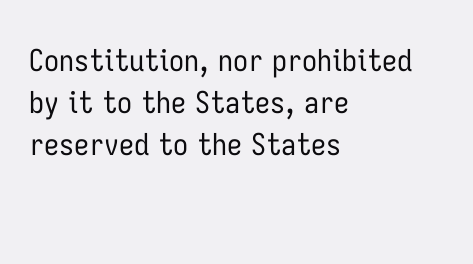Constitution, nor prohibited by it to the States, are reserved to the States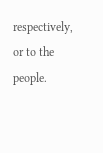respectively, or to the people.